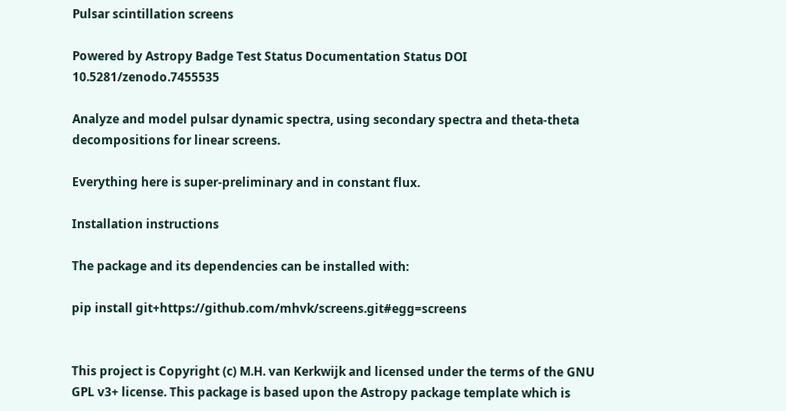Pulsar scintillation screens

Powered by Astropy Badge Test Status Documentation Status DOI 10.5281/zenodo.7455535

Analyze and model pulsar dynamic spectra, using secondary spectra and theta-theta decompositions for linear screens.

Everything here is super-preliminary and in constant flux.

Installation instructions

The package and its dependencies can be installed with:

pip install git+https://github.com/mhvk/screens.git#egg=screens


This project is Copyright (c) M.H. van Kerkwijk and licensed under the terms of the GNU GPL v3+ license. This package is based upon the Astropy package template which is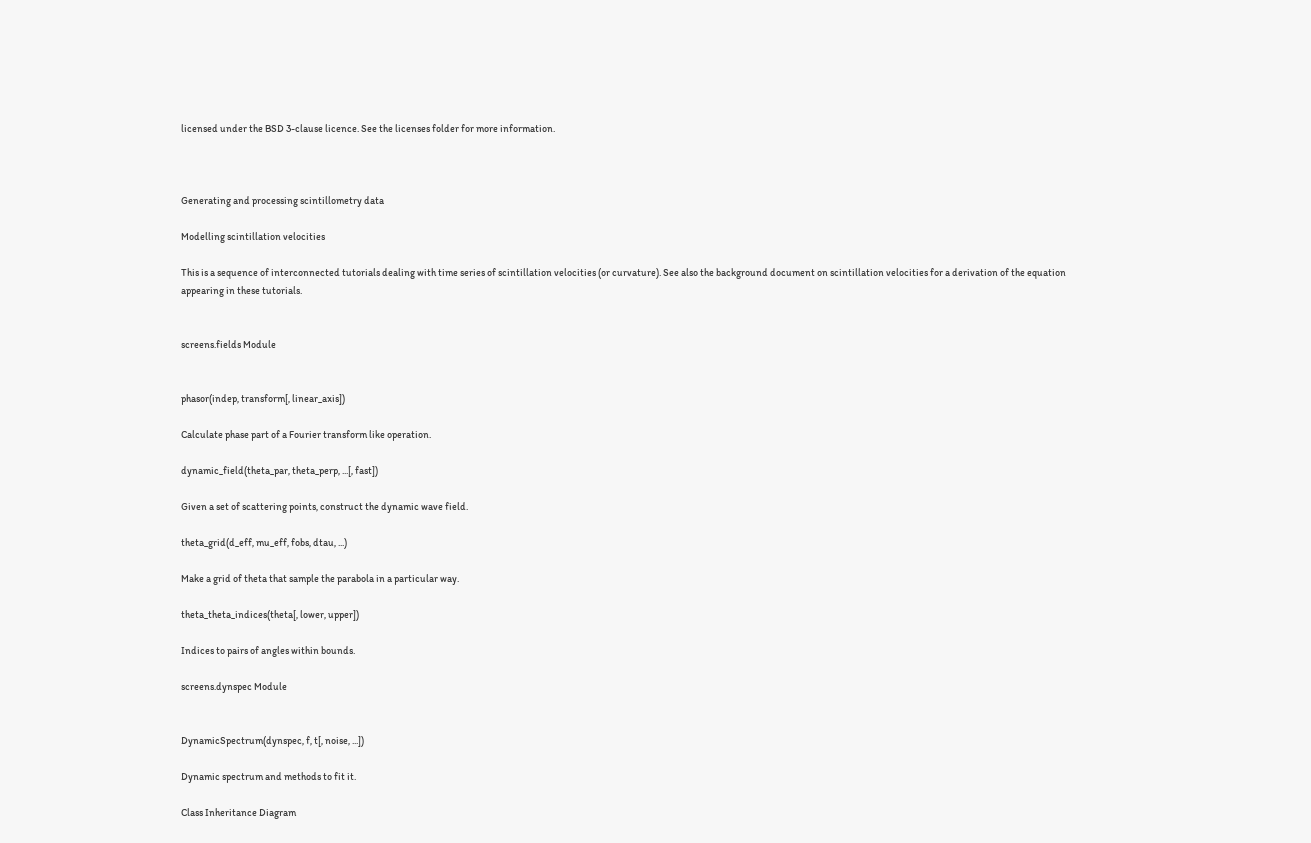licensed under the BSD 3-clause licence. See the licenses folder for more information.



Generating and processing scintillometry data

Modelling scintillation velocities

This is a sequence of interconnected tutorials dealing with time series of scintillation velocities (or curvature). See also the background document on scintillation velocities for a derivation of the equation appearing in these tutorials.


screens.fields Module


phasor(indep, transform[, linear_axis])

Calculate phase part of a Fourier transform like operation.

dynamic_field(theta_par, theta_perp, ...[, fast])

Given a set of scattering points, construct the dynamic wave field.

theta_grid(d_eff, mu_eff, fobs, dtau, ...)

Make a grid of theta that sample the parabola in a particular way.

theta_theta_indices(theta[, lower, upper])

Indices to pairs of angles within bounds.

screens.dynspec Module


DynamicSpectrum(dynspec, f, t[, noise, ...])

Dynamic spectrum and methods to fit it.

Class Inheritance Diagram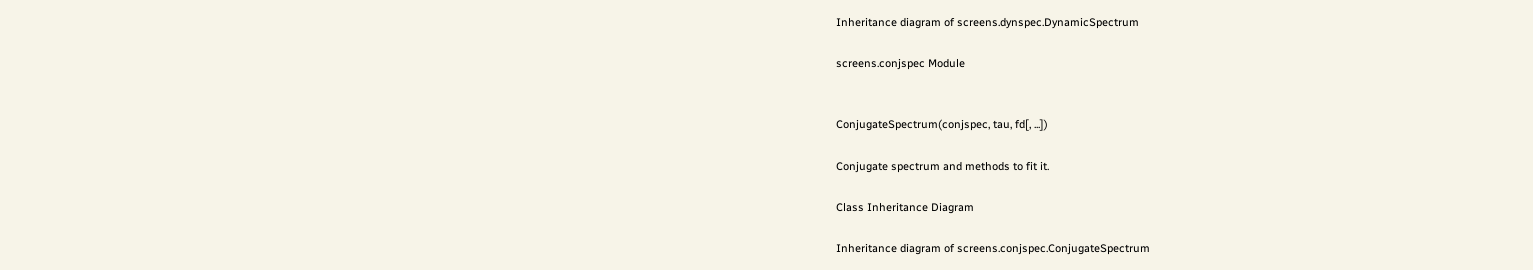Inheritance diagram of screens.dynspec.DynamicSpectrum

screens.conjspec Module


ConjugateSpectrum(conjspec, tau, fd[, ...])

Conjugate spectrum and methods to fit it.

Class Inheritance Diagram

Inheritance diagram of screens.conjspec.ConjugateSpectrum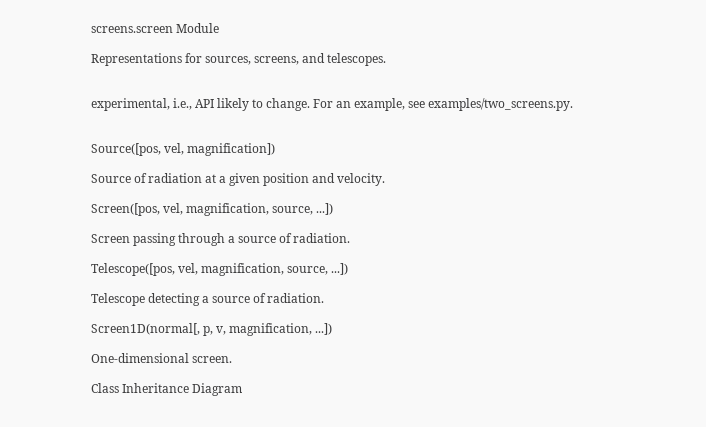screens.screen Module

Representations for sources, screens, and telescopes.


experimental, i.e., API likely to change. For an example, see examples/two_screens.py.


Source([pos, vel, magnification])

Source of radiation at a given position and velocity.

Screen([pos, vel, magnification, source, ...])

Screen passing through a source of radiation.

Telescope([pos, vel, magnification, source, ...])

Telescope detecting a source of radiation.

Screen1D(normal[, p, v, magnification, ...])

One-dimensional screen.

Class Inheritance Diagram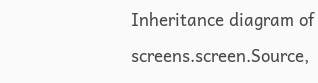Inheritance diagram of screens.screen.Source,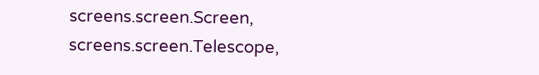screens.screen.Screen, screens.screen.Telescope,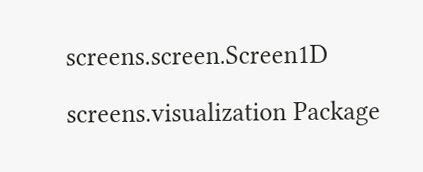screens.screen.Screen1D

screens.visualization Package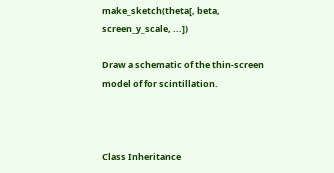make_sketch(theta[, beta, screen_y_scale, ...])

Draw a schematic of the thin-screen model of for scintillation.



Class Inheritance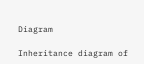Diagram

Inheritance diagram of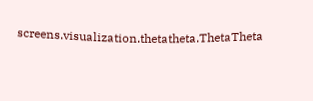screens.visualization.thetatheta.ThetaTheta